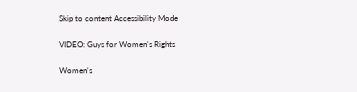Skip to content Accessibility Mode

VIDEO: Guys for Women's Rights

Women's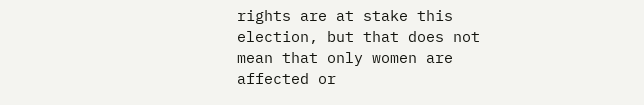rights are at stake this election, but that does not mean that only women are affected or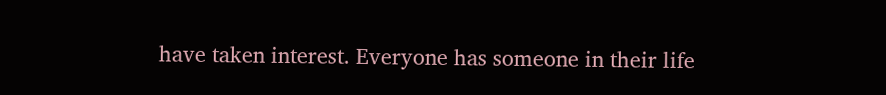have taken interest. Everyone has someone in their life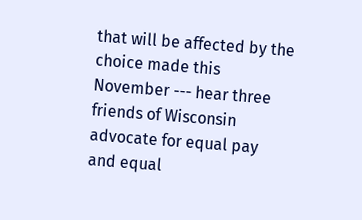that will be affected by the choice made this November --- hear three friends of Wisconsin advocate for equal pay and equal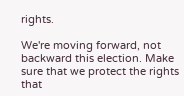rights.

We're moving forward, not backward this election. Make sure that we protect the rights that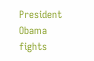President Obama fights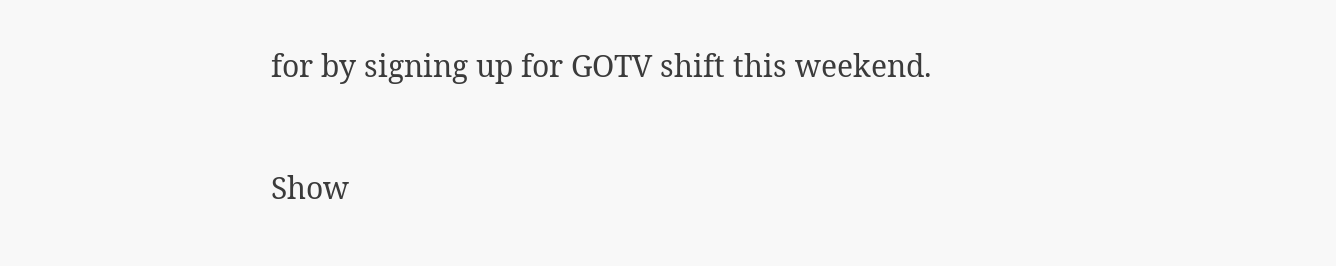for by signing up for GOTV shift this weekend.

Show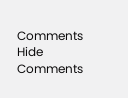Comments Hide Comments